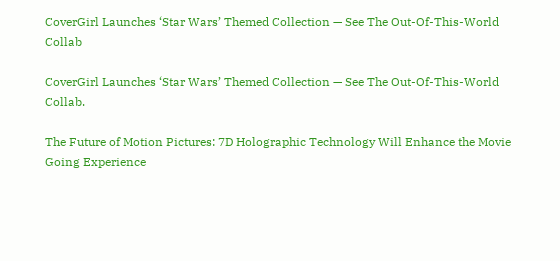CoverGirl Launches ‘Star Wars’ Themed Collection — See The Out-Of-This-World Collab

CoverGirl Launches ‘Star Wars’ Themed Collection — See The Out-Of-This-World Collab.

The Future of Motion Pictures: 7D Holographic Technology Will Enhance the Movie Going Experience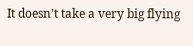It doesn’t take a very big flying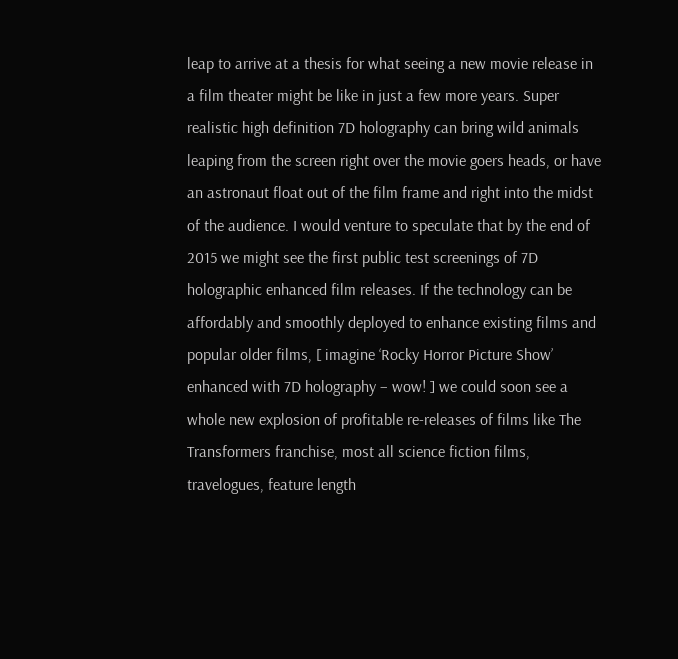leap to arrive at a thesis for what seeing a new movie release in a film theater might be like in just a few more years. Super realistic high definition 7D holography can bring wild animals leaping from the screen right over the movie goers heads, or have an astronaut float out of the film frame and right into the midst of the audience. I would venture to speculate that by the end of 2015 we might see the first public test screenings of 7D holographic enhanced film releases. If the technology can be affordably and smoothly deployed to enhance existing films and popular older films, [ imagine ‘Rocky Horror Picture Show’ enhanced with 7D holography – wow! ] we could soon see a whole new explosion of profitable re-releases of films like The Transformers franchise, most all science fiction films, travelogues, feature length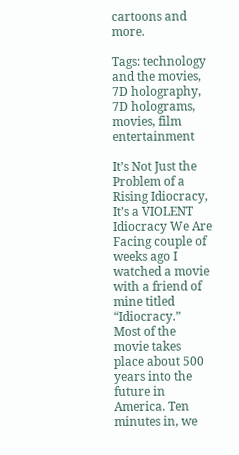cartoons and more.

Tags: technology and the movies, 7D holography, 7D holograms, movies, film entertainment

It’s Not Just the Problem of a Rising Idiocracy, It’s a VIOLENT Idiocracy We Are Facing couple of weeks ago I watched a movie with a friend of mine titled “Idiocracy.”  Most of the movie takes place about 500 years into the future in America. Ten minutes in, we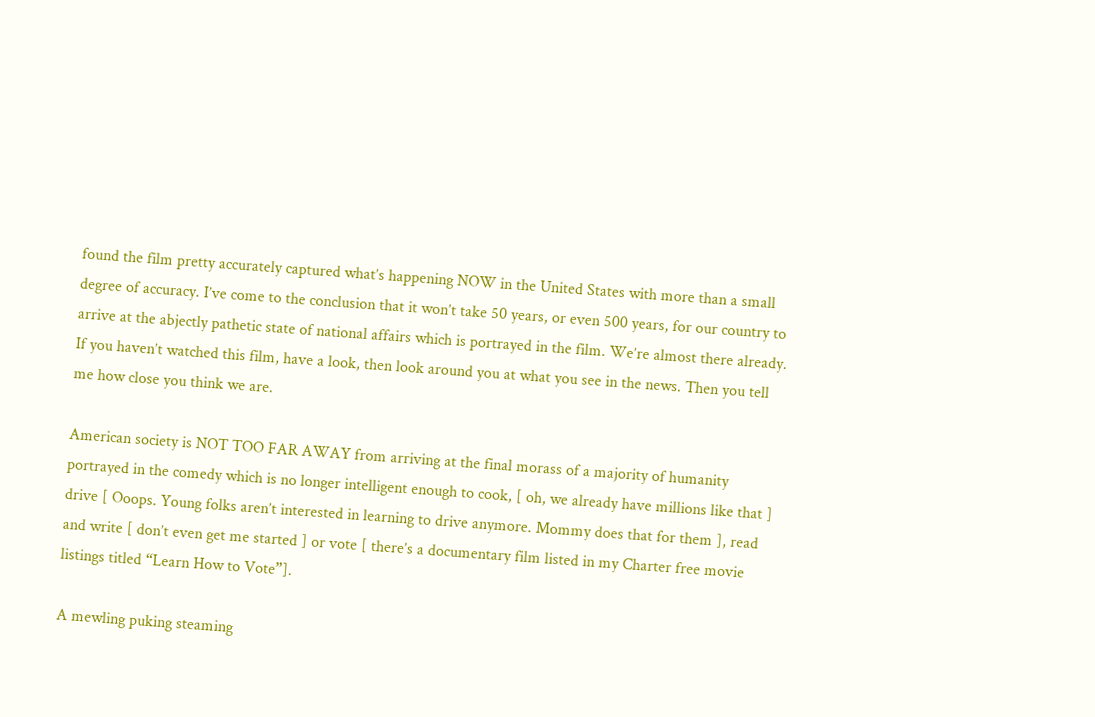found the film pretty accurately captured what’s happening NOW in the United States with more than a small degree of accuracy. I’ve come to the conclusion that it won’t take 50 years, or even 500 years, for our country to arrive at the abjectly pathetic state of national affairs which is portrayed in the film. We’re almost there already. If you haven’t watched this film, have a look, then look around you at what you see in the news. Then you tell me how close you think we are.

American society is NOT TOO FAR AWAY from arriving at the final morass of a majority of humanity portrayed in the comedy which is no longer intelligent enough to cook, [ oh, we already have millions like that ] drive [ Ooops. Young folks aren’t interested in learning to drive anymore. Mommy does that for them ], read and write [ don’t even get me started ] or vote [ there’s a documentary film listed in my Charter free movie listings titled “Learn How to Vote”].

A mewling puking steaming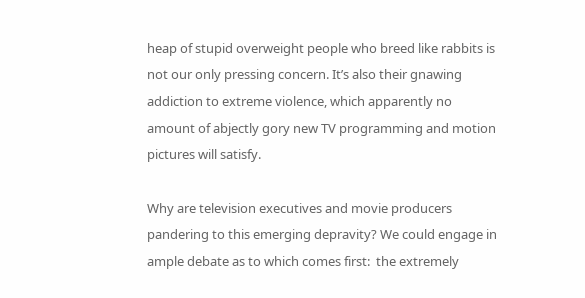heap of stupid overweight people who breed like rabbits is not our only pressing concern. It’s also their gnawing addiction to extreme violence, which apparently no amount of abjectly gory new TV programming and motion pictures will satisfy.

Why are television executives and movie producers pandering to this emerging depravity? We could engage in ample debate as to which comes first:  the extremely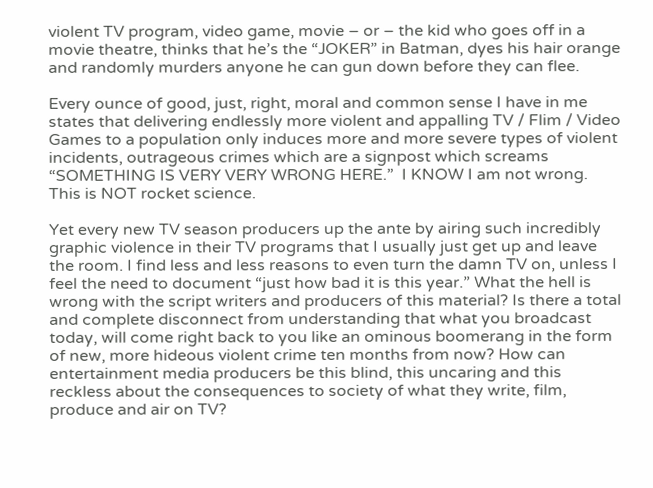violent TV program, video game, movie – or – the kid who goes off in a movie theatre, thinks that he’s the “JOKER” in Batman, dyes his hair orange and randomly murders anyone he can gun down before they can flee.

Every ounce of good, just, right, moral and common sense I have in me states that delivering endlessly more violent and appalling TV / Flim / Video Games to a population only induces more and more severe types of violent incidents, outrageous crimes which are a signpost which screams “SOMETHING IS VERY VERY WRONG HERE.”  I KNOW I am not wrong. This is NOT rocket science.

Yet every new TV season producers up the ante by airing such incredibly graphic violence in their TV programs that I usually just get up and leave the room. I find less and less reasons to even turn the damn TV on, unless I feel the need to document “just how bad it is this year.” What the hell is wrong with the script writers and producers of this material? Is there a total and complete disconnect from understanding that what you broadcast today, will come right back to you like an ominous boomerang in the form of new, more hideous violent crime ten months from now? How can entertainment media producers be this blind, this uncaring and this reckless about the consequences to society of what they write, film, produce and air on TV?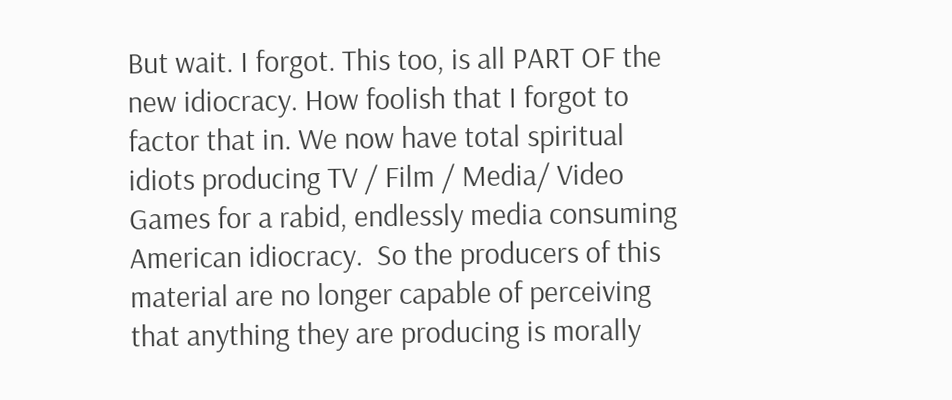But wait. I forgot. This too, is all PART OF the new idiocracy. How foolish that I forgot to factor that in. We now have total spiritual idiots producing TV / Film / Media/ Video Games for a rabid, endlessly media consuming American idiocracy.  So the producers of this material are no longer capable of perceiving that anything they are producing is morally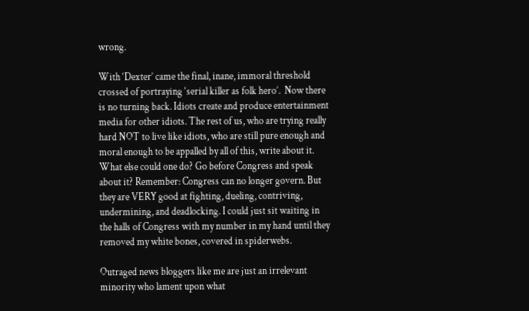wrong.

With ‘Dexter’ came the final, inane, immoral threshold crossed of portraying ‘serial killer as folk hero’.  Now there is no turning back. Idiots create and produce entertainment media for other idiots. The rest of us, who are trying really hard NOT to live like idiots, who are still pure enough and moral enough to be appalled by all of this, write about it. What else could one do? Go before Congress and speak about it? Remember: Congress can no longer govern. But they are VERY good at fighting, dueling, contriving, undermining, and deadlocking. I could just sit waiting in the halls of Congress with my number in my hand until they removed my white bones, covered in spiderwebs.

Outraged news bloggers like me are just an irrelevant minority who lament upon what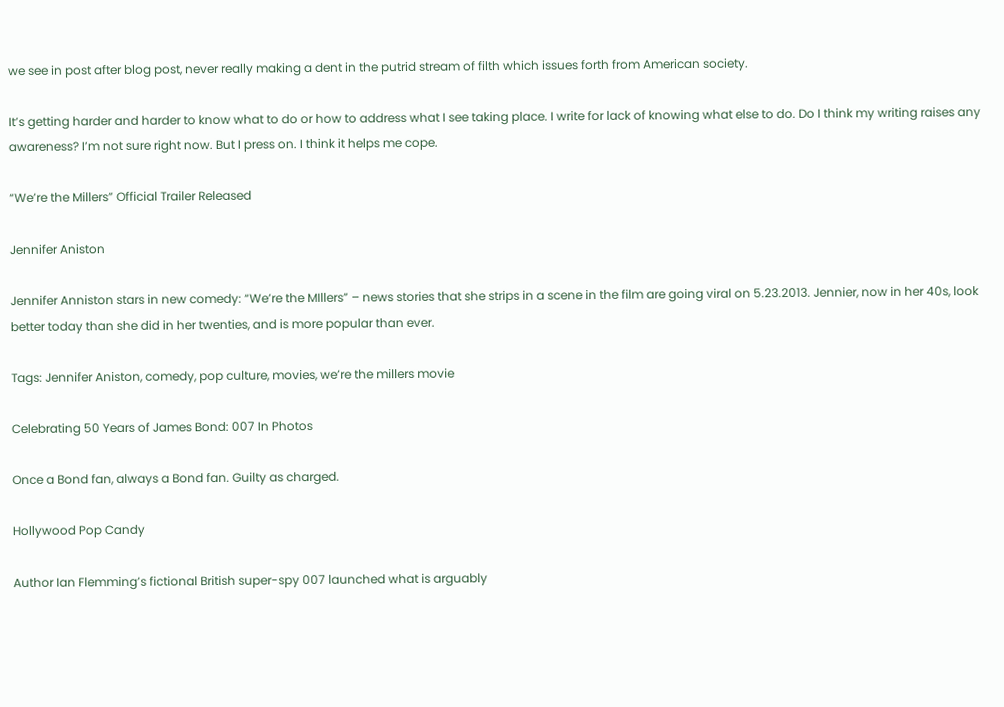we see in post after blog post, never really making a dent in the putrid stream of filth which issues forth from American society.

It’s getting harder and harder to know what to do or how to address what I see taking place. I write for lack of knowing what else to do. Do I think my writing raises any awareness? I’m not sure right now. But I press on. I think it helps me cope.

“We’re the Millers” Official Trailer Released

Jennifer Aniston

Jennifer Anniston stars in new comedy: “We’re the MIllers” – news stories that she strips in a scene in the film are going viral on 5.23.2013. Jennier, now in her 40s, look better today than she did in her twenties, and is more popular than ever.

Tags: Jennifer Aniston, comedy, pop culture, movies, we’re the millers movie

Celebrating 50 Years of James Bond: 007 In Photos

Once a Bond fan, always a Bond fan. Guilty as charged.

Hollywood Pop Candy

Author Ian Flemming’s fictional British super-spy 007 launched what is arguably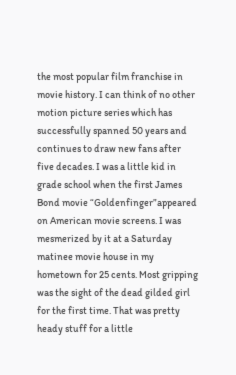the most popular film franchise in movie history. I can think of no other motion picture series which has successfully spanned 50 years and continues to draw new fans after five decades. I was a little kid in grade school when the first James Bond movie “Goldenfinger”appeared on American movie screens. I was mesmerized by it at a Saturday matinee movie house in my hometown for 25 cents. Most gripping was the sight of the dead gilded girl for the first time. That was pretty heady stuff for a little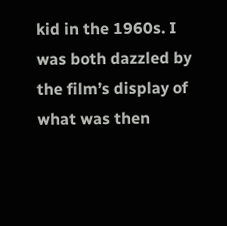kid in the 1960s. I was both dazzled by the film’s display of what was then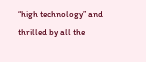“high technology” and thrilled by all the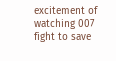excitement of watching 007 fight to save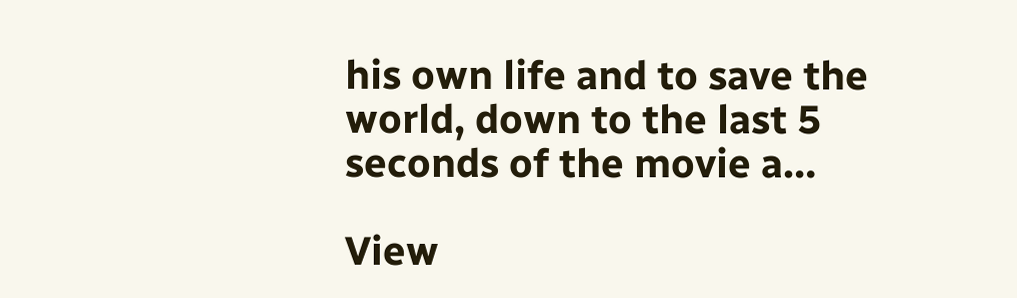his own life and to save the world, down to the last 5 seconds of the movie a…

View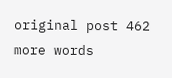original post 462 more words